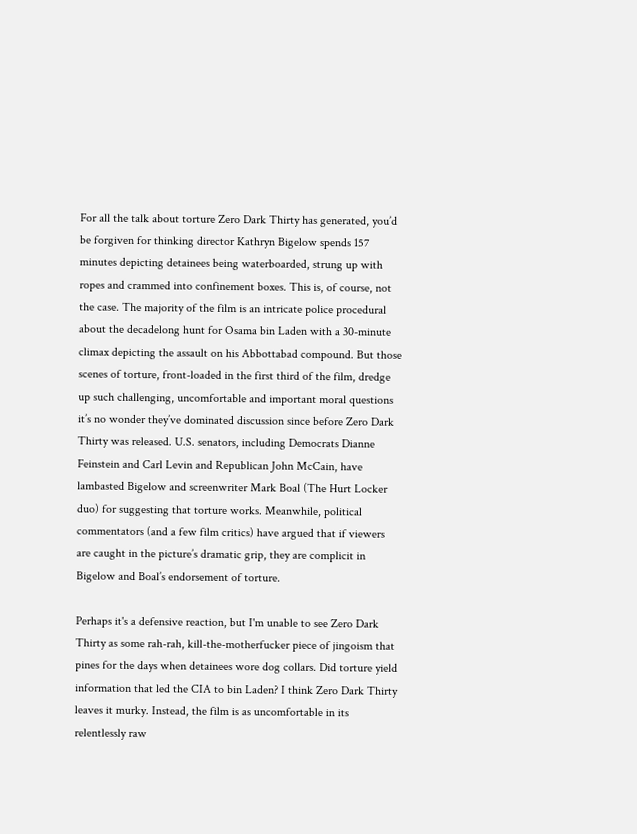For all the talk about torture Zero Dark Thirty has generated, you’d be forgiven for thinking director Kathryn Bigelow spends 157 minutes depicting detainees being waterboarded, strung up with ropes and crammed into confinement boxes. This is, of course, not the case. The majority of the film is an intricate police procedural about the decadelong hunt for Osama bin Laden with a 30-minute climax depicting the assault on his Abbottabad compound. But those scenes of torture, front-loaded in the first third of the film, dredge up such challenging, uncomfortable and important moral questions it’s no wonder they’ve dominated discussion since before Zero Dark Thirty was released. U.S. senators, including Democrats Dianne Feinstein and Carl Levin and Republican John McCain, have lambasted Bigelow and screenwriter Mark Boal (The Hurt Locker duo) for suggesting that torture works. Meanwhile, political commentators (and a few film critics) have argued that if viewers are caught in the picture’s dramatic grip, they are complicit in Bigelow and Boal’s endorsement of torture.

Perhaps it's a defensive reaction, but I'm unable to see Zero Dark Thirty as some rah-rah, kill-the-motherfucker piece of jingoism that pines for the days when detainees wore dog collars. Did torture yield information that led the CIA to bin Laden? I think Zero Dark Thirty leaves it murky. Instead, the film is as uncomfortable in its relentlessly raw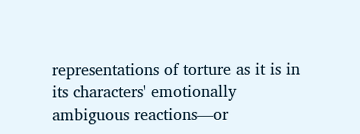representations of torture as it is in its characters' emotionally ambiguous reactions—or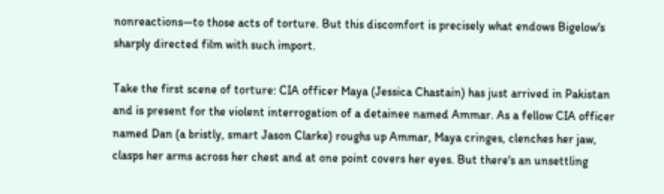nonreactions—to those acts of torture. But this discomfort is precisely what endows Bigelow's sharply directed film with such import.

Take the first scene of torture: CIA officer Maya (Jessica Chastain) has just arrived in Pakistan and is present for the violent interrogation of a detainee named Ammar. As a fellow CIA officer named Dan (a bristly, smart Jason Clarke) roughs up Ammar, Maya cringes, clenches her jaw, clasps her arms across her chest and at one point covers her eyes. But there's an unsettling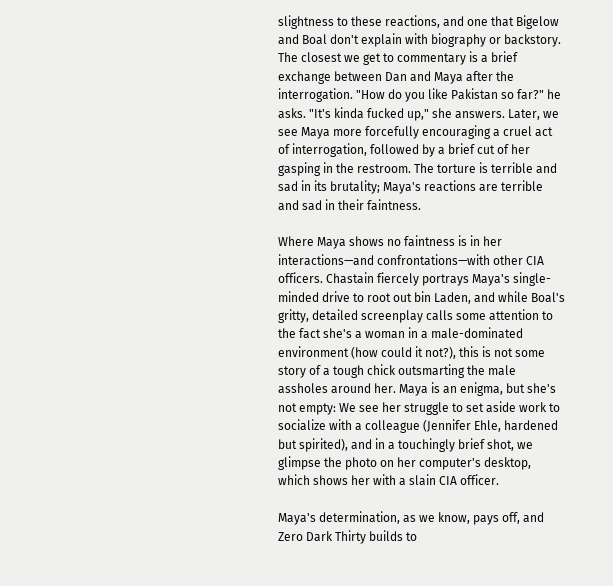slightness to these reactions, and one that Bigelow and Boal don't explain with biography or backstory. The closest we get to commentary is a brief exchange between Dan and Maya after the interrogation. "How do you like Pakistan so far?" he asks. "It's kinda fucked up," she answers. Later, we see Maya more forcefully encouraging a cruel act of interrogation, followed by a brief cut of her gasping in the restroom. The torture is terrible and sad in its brutality; Maya's reactions are terrible and sad in their faintness.

Where Maya shows no faintness is in her interactions—and confrontations—with other CIA officers. Chastain fiercely portrays Maya's single-minded drive to root out bin Laden, and while Boal's gritty, detailed screenplay calls some attention to the fact she's a woman in a male-dominated environment (how could it not?), this is not some story of a tough chick outsmarting the male assholes around her. Maya is an enigma, but she's not empty: We see her struggle to set aside work to socialize with a colleague (Jennifer Ehle, hardened but spirited), and in a touchingly brief shot, we glimpse the photo on her computer's desktop, which shows her with a slain CIA officer.

Maya's determination, as we know, pays off, and Zero Dark Thirty builds to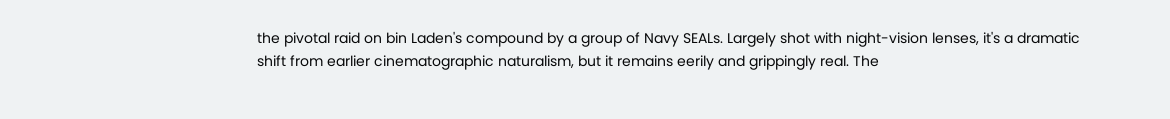the pivotal raid on bin Laden's compound by a group of Navy SEALs. Largely shot with night-vision lenses, it's a dramatic shift from earlier cinematographic naturalism, but it remains eerily and grippingly real. The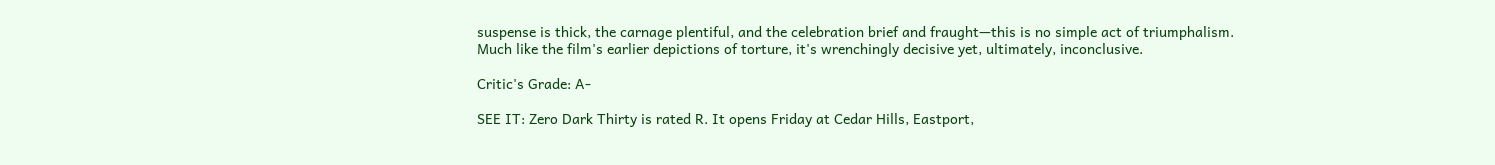suspense is thick, the carnage plentiful, and the celebration brief and fraught—this is no simple act of triumphalism. Much like the film's earlier depictions of torture, it's wrenchingly decisive yet, ultimately, inconclusive.

Critic's Grade: A-

SEE IT: Zero Dark Thirty is rated R. It opens Friday at Cedar Hills, Eastport,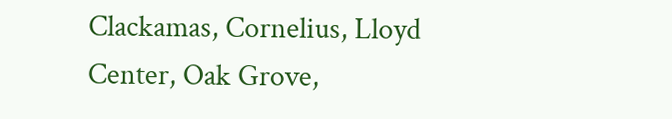Clackamas, Cornelius, Lloyd Center, Oak Grove,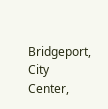Bridgeport, City Center,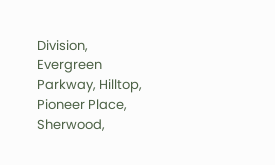Division, Evergreen Parkway, Hilltop, Pioneer Place, Sherwood,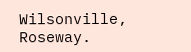Wilsonville, Roseway.